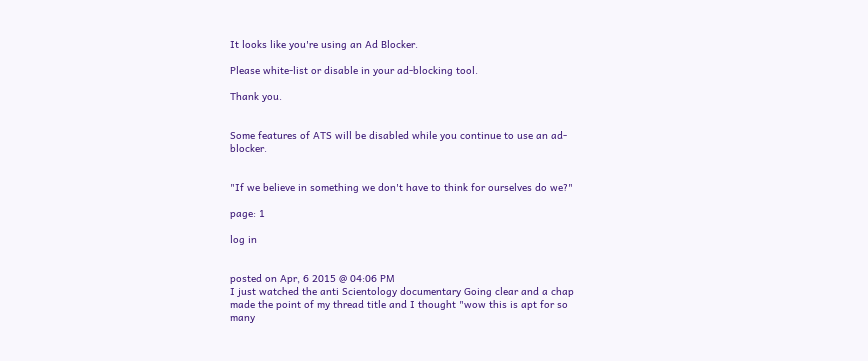It looks like you're using an Ad Blocker.

Please white-list or disable in your ad-blocking tool.

Thank you.


Some features of ATS will be disabled while you continue to use an ad-blocker.


"If we believe in something we don't have to think for ourselves do we?"

page: 1

log in


posted on Apr, 6 2015 @ 04:06 PM
I just watched the anti Scientology documentary Going clear and a chap made the point of my thread title and I thought "wow this is apt for so many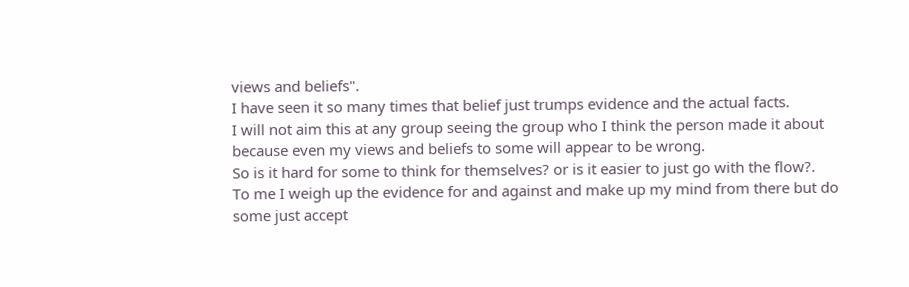views and beliefs".
I have seen it so many times that belief just trumps evidence and the actual facts.
I will not aim this at any group seeing the group who I think the person made it about because even my views and beliefs to some will appear to be wrong.
So is it hard for some to think for themselves? or is it easier to just go with the flow?.
To me I weigh up the evidence for and against and make up my mind from there but do some just accept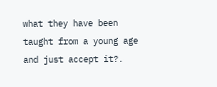what they have been taught from a young age and just accept it?.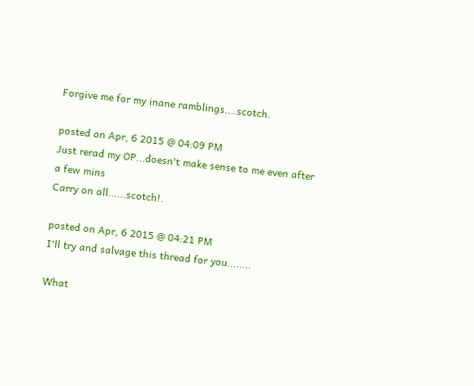Forgive me for my inane ramblings....scotch.

posted on Apr, 6 2015 @ 04:09 PM
Just rerad my OP...doesn't make sense to me even after a few mins
Carry on all......scotch!.

posted on Apr, 6 2015 @ 04:21 PM
I'll try and salvage this thread for you........

What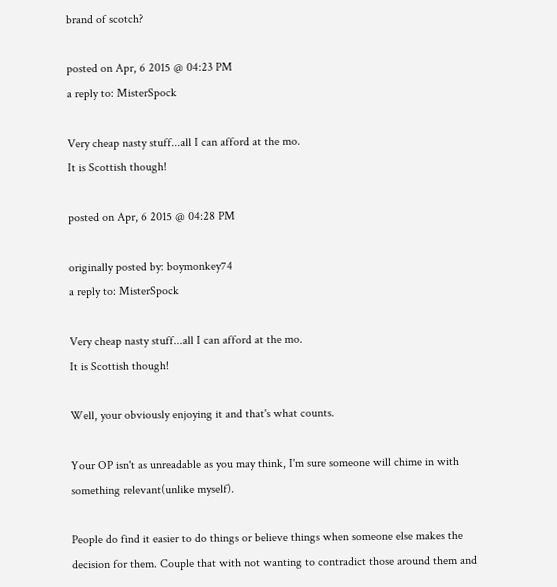brand of scotch?

posted on Apr, 6 2015 @ 04:23 PM
a reply to: MisterSpock

Very cheap nasty stuff...all I can afford at the mo.
It is Scottish though!

posted on Apr, 6 2015 @ 04:28 PM

originally posted by: boymonkey74
a reply to: MisterSpock

Very cheap nasty stuff...all I can afford at the mo.
It is Scottish though!

Well, your obviously enjoying it and that's what counts.

Your OP isn't as unreadable as you may think, I'm sure someone will chime in with something relevant(unlike myself).

People do find it easier to do things or believe things when someone else makes the decision for them. Couple that with not wanting to contradict those around them and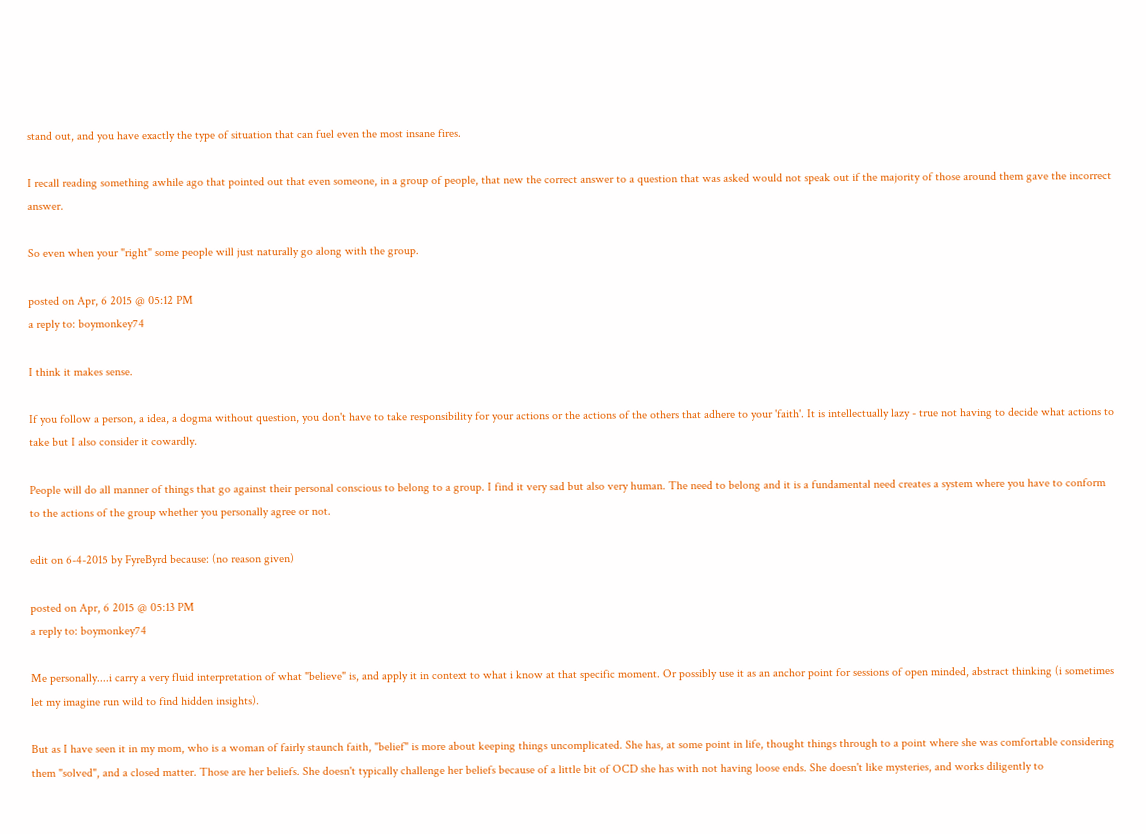stand out, and you have exactly the type of situation that can fuel even the most insane fires.

I recall reading something awhile ago that pointed out that even someone, in a group of people, that new the correct answer to a question that was asked would not speak out if the majority of those around them gave the incorrect answer.

So even when your "right" some people will just naturally go along with the group.

posted on Apr, 6 2015 @ 05:12 PM
a reply to: boymonkey74

I think it makes sense.

If you follow a person, a idea, a dogma without question, you don't have to take responsibility for your actions or the actions of the others that adhere to your 'faith'. It is intellectually lazy - true not having to decide what actions to take but I also consider it cowardly.

People will do all manner of things that go against their personal conscious to belong to a group. I find it very sad but also very human. The need to belong and it is a fundamental need creates a system where you have to conform to the actions of the group whether you personally agree or not.

edit on 6-4-2015 by FyreByrd because: (no reason given)

posted on Apr, 6 2015 @ 05:13 PM
a reply to: boymonkey74

Me personally....i carry a very fluid interpretation of what "believe" is, and apply it in context to what i know at that specific moment. Or possibly use it as an anchor point for sessions of open minded, abstract thinking (i sometimes let my imagine run wild to find hidden insights).

But as I have seen it in my mom, who is a woman of fairly staunch faith, "belief" is more about keeping things uncomplicated. She has, at some point in life, thought things through to a point where she was comfortable considering them "solved", and a closed matter. Those are her beliefs. She doesn't typically challenge her beliefs because of a little bit of OCD she has with not having loose ends. She doesn't like mysteries, and works diligently to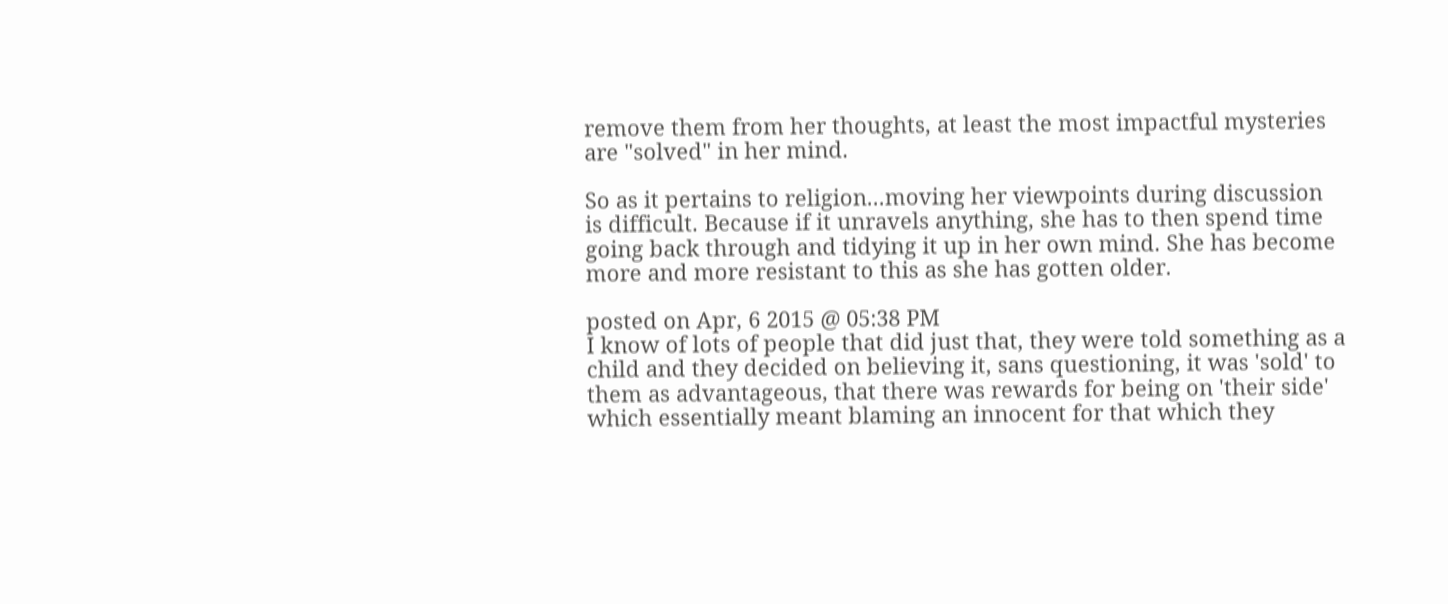remove them from her thoughts, at least the most impactful mysteries are "solved" in her mind.

So as it pertains to religion...moving her viewpoints during discussion is difficult. Because if it unravels anything, she has to then spend time going back through and tidying it up in her own mind. She has become more and more resistant to this as she has gotten older.

posted on Apr, 6 2015 @ 05:38 PM
I know of lots of people that did just that, they were told something as a child and they decided on believing it, sans questioning, it was 'sold' to them as advantageous, that there was rewards for being on 'their side' which essentially meant blaming an innocent for that which they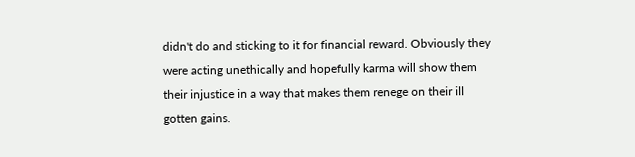didn't do and sticking to it for financial reward. Obviously they were acting unethically and hopefully karma will show them their injustice in a way that makes them renege on their ill gotten gains.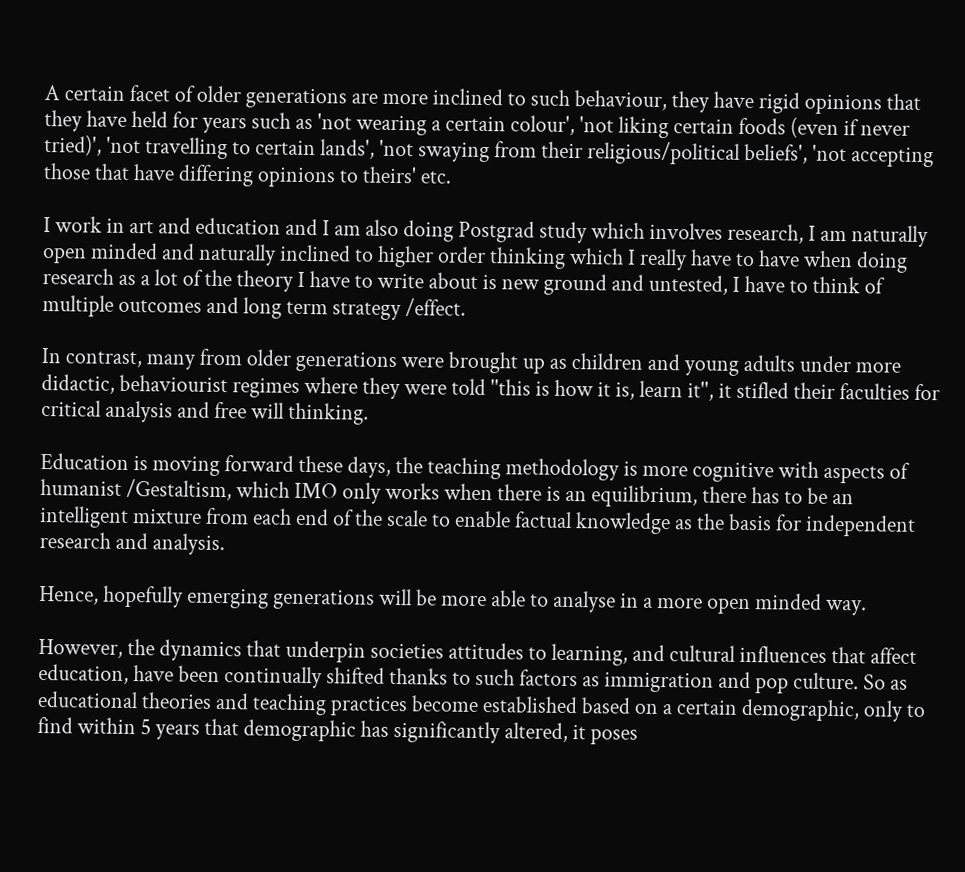A certain facet of older generations are more inclined to such behaviour, they have rigid opinions that they have held for years such as 'not wearing a certain colour', 'not liking certain foods (even if never tried)', 'not travelling to certain lands', 'not swaying from their religious/political beliefs', 'not accepting those that have differing opinions to theirs' etc.

I work in art and education and I am also doing Postgrad study which involves research, I am naturally open minded and naturally inclined to higher order thinking which I really have to have when doing research as a lot of the theory I have to write about is new ground and untested, I have to think of multiple outcomes and long term strategy /effect.

In contrast, many from older generations were brought up as children and young adults under more didactic, behaviourist regimes where they were told ''this is how it is, learn it'', it stifled their faculties for critical analysis and free will thinking.

Education is moving forward these days, the teaching methodology is more cognitive with aspects of humanist /Gestaltism, which IMO only works when there is an equilibrium, there has to be an intelligent mixture from each end of the scale to enable factual knowledge as the basis for independent research and analysis.

Hence, hopefully emerging generations will be more able to analyse in a more open minded way.

However, the dynamics that underpin societies attitudes to learning, and cultural influences that affect education, have been continually shifted thanks to such factors as immigration and pop culture. So as educational theories and teaching practices become established based on a certain demographic, only to find within 5 years that demographic has significantly altered, it poses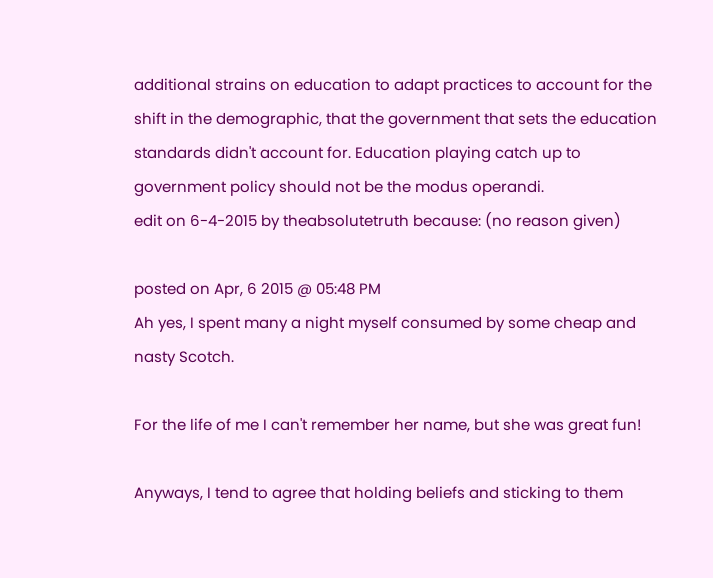additional strains on education to adapt practices to account for the shift in the demographic, that the government that sets the education standards didn't account for. Education playing catch up to government policy should not be the modus operandi.
edit on 6-4-2015 by theabsolutetruth because: (no reason given)

posted on Apr, 6 2015 @ 05:48 PM
Ah yes, I spent many a night myself consumed by some cheap and nasty Scotch.

For the life of me I can't remember her name, but she was great fun!

Anyways, I tend to agree that holding beliefs and sticking to them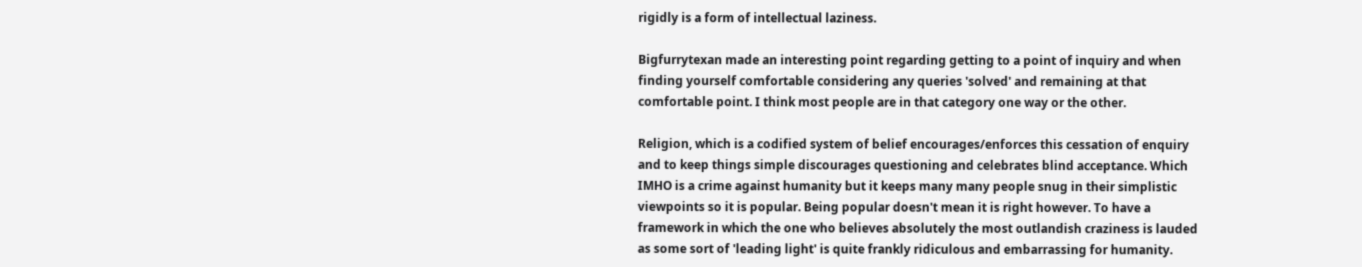rigidly is a form of intellectual laziness.

Bigfurrytexan made an interesting point regarding getting to a point of inquiry and when finding yourself comfortable considering any queries 'solved' and remaining at that comfortable point. I think most people are in that category one way or the other.

Religion, which is a codified system of belief encourages/enforces this cessation of enquiry and to keep things simple discourages questioning and celebrates blind acceptance. Which IMHO is a crime against humanity but it keeps many many people snug in their simplistic viewpoints so it is popular. Being popular doesn't mean it is right however. To have a framework in which the one who believes absolutely the most outlandish craziness is lauded as some sort of 'leading light' is quite frankly ridiculous and embarrassing for humanity.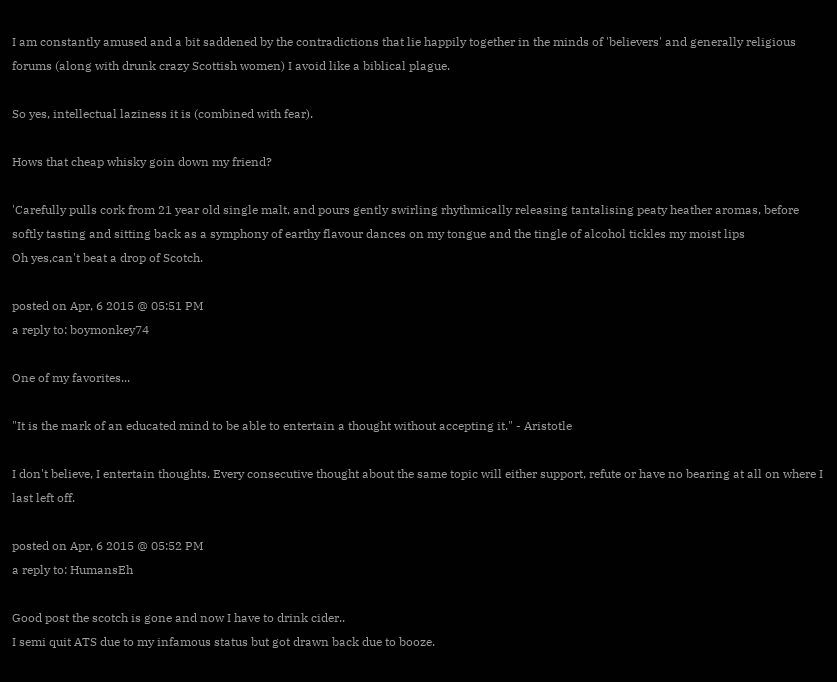I am constantly amused and a bit saddened by the contradictions that lie happily together in the minds of 'believers' and generally religious forums (along with drunk crazy Scottish women) I avoid like a biblical plague.

So yes, intellectual laziness it is (combined with fear).

Hows that cheap whisky goin down my friend?

'Carefully pulls cork from 21 year old single malt, and pours gently swirling rhythmically releasing tantalising peaty heather aromas, before softly tasting and sitting back as a symphony of earthy flavour dances on my tongue and the tingle of alcohol tickles my moist lips
Oh yes,can't beat a drop of Scotch.

posted on Apr, 6 2015 @ 05:51 PM
a reply to: boymonkey74

One of my favorites...

"It is the mark of an educated mind to be able to entertain a thought without accepting it." - Aristotle

I don't believe, I entertain thoughts. Every consecutive thought about the same topic will either support, refute or have no bearing at all on where I last left off.

posted on Apr, 6 2015 @ 05:52 PM
a reply to: HumansEh

Good post the scotch is gone and now I have to drink cider..
I semi quit ATS due to my infamous status but got drawn back due to booze.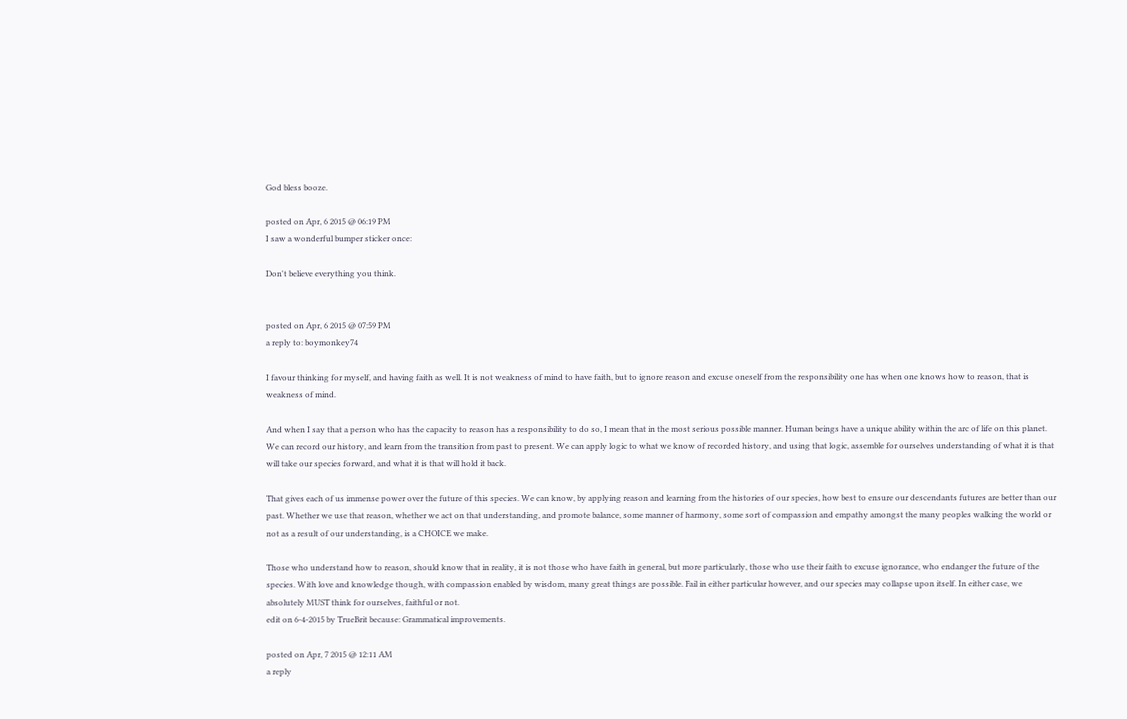God bless booze.

posted on Apr, 6 2015 @ 06:19 PM
I saw a wonderful bumper sticker once:

Don't believe everything you think.


posted on Apr, 6 2015 @ 07:59 PM
a reply to: boymonkey74

I favour thinking for myself, and having faith as well. It is not weakness of mind to have faith, but to ignore reason and excuse oneself from the responsibility one has when one knows how to reason, that is weakness of mind.

And when I say that a person who has the capacity to reason has a responsibility to do so, I mean that in the most serious possible manner. Human beings have a unique ability within the arc of life on this planet. We can record our history, and learn from the transition from past to present. We can apply logic to what we know of recorded history, and using that logic, assemble for ourselves understanding of what it is that will take our species forward, and what it is that will hold it back.

That gives each of us immense power over the future of this species. We can know, by applying reason and learning from the histories of our species, how best to ensure our descendants futures are better than our past. Whether we use that reason, whether we act on that understanding, and promote balance, some manner of harmony, some sort of compassion and empathy amongst the many peoples walking the world or not as a result of our understanding, is a CHOICE we make.

Those who understand how to reason, should know that in reality, it is not those who have faith in general, but more particularly, those who use their faith to excuse ignorance, who endanger the future of the species. With love and knowledge though, with compassion enabled by wisdom, many great things are possible. Fail in either particular however, and our species may collapse upon itself. In either case, we absolutely MUST think for ourselves, faithful or not.
edit on 6-4-2015 by TrueBrit because: Grammatical improvements.

posted on Apr, 7 2015 @ 12:11 AM
a reply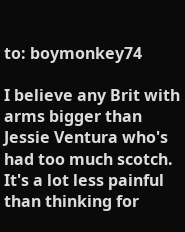to: boymonkey74

I believe any Brit with arms bigger than Jessie Ventura who's had too much scotch. It's a lot less painful than thinking for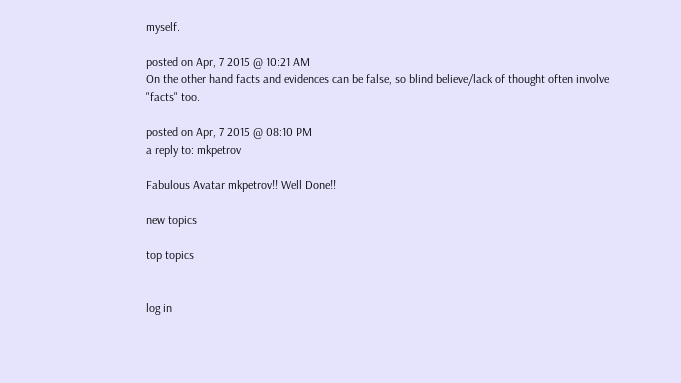myself.

posted on Apr, 7 2015 @ 10:21 AM
On the other hand facts and evidences can be false, so blind believe/lack of thought often involve "facts" too.

posted on Apr, 7 2015 @ 08:10 PM
a reply to: mkpetrov

Fabulous Avatar mkpetrov!! Well Done!!

new topics

top topics


log in